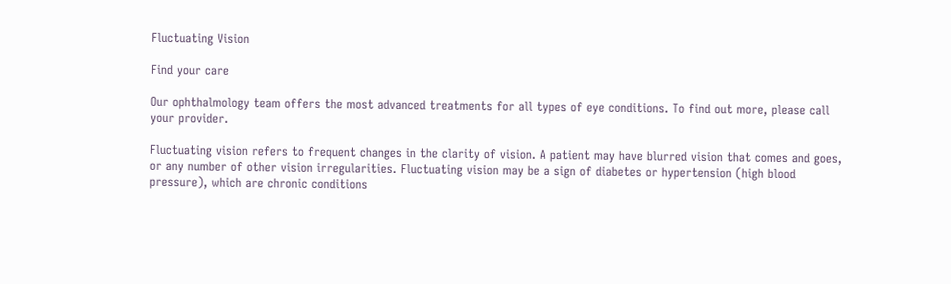Fluctuating Vision

Find your care

Our ophthalmology team offers the most advanced treatments for all types of eye conditions. To find out more, please call your provider.

Fluctuating vision refers to frequent changes in the clarity of vision. A patient may have blurred vision that comes and goes, or any number of other vision irregularities. Fluctuating vision may be a sign of diabetes or hypertension (high blood pressure), which are chronic conditions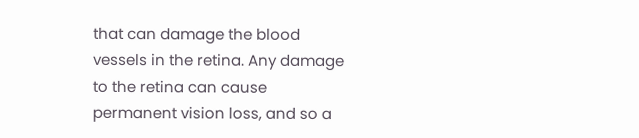that can damage the blood vessels in the retina. Any damage to the retina can cause permanent vision loss, and so a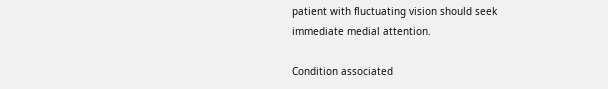patient with fluctuating vision should seek immediate medial attention.

Condition associated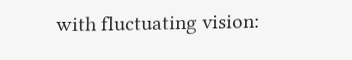with fluctuating vision: